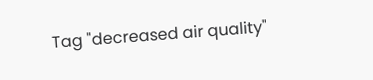Tag "decreased air quality"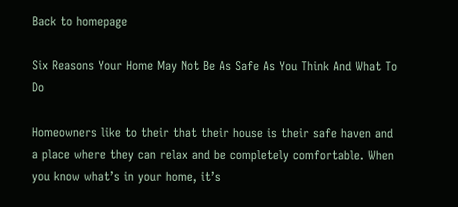Back to homepage

Six Reasons Your Home May Not Be As Safe As You Think And What To Do

Homeowners like to their that their house is their safe haven and a place where they can relax and be completely comfortable. When you know what’s in your home, it’s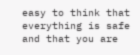easy to think that everything is safe and that you are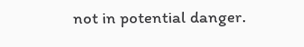not in potential danger.